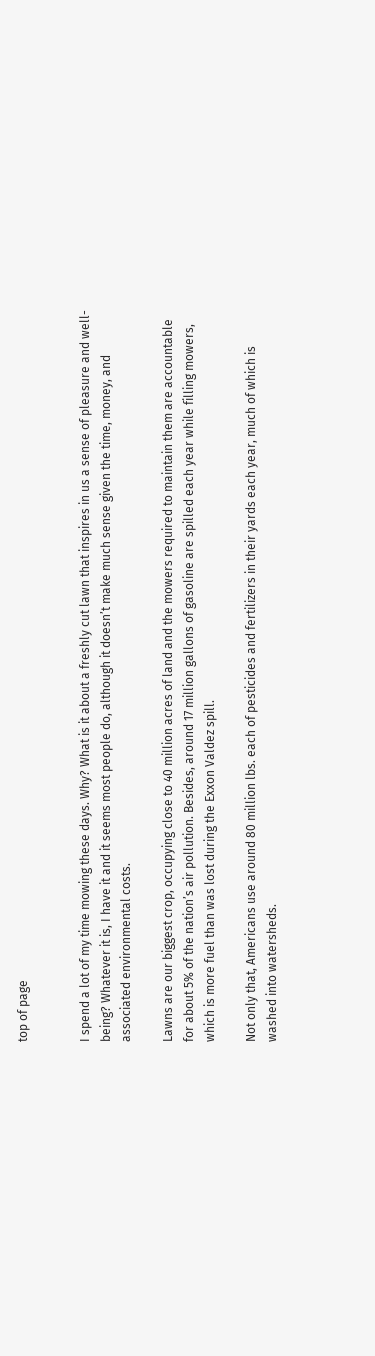top of page


I spend a lot of my time mowing these days. Why? What is it about a freshly cut lawn that inspires in us a sense of pleasure and well-being? Whatever it is, I have it and it seems most people do, although it doesn’t make much sense given the time, money, and associated environmental costs.

Lawns are our biggest crop, occupying close to 40 million acres of land and the mowers required to maintain them are accountable for about 5% of the nation’s air pollution. Besides, around 17 million gallons of gasoline are spilled each year while filling mowers, which is more fuel than was lost during the Exxon Valdez spill.

Not only that, Americans use around 80 million lbs. each of pesticides and fertilizers in their yards each year, much of which is washed into watersheds.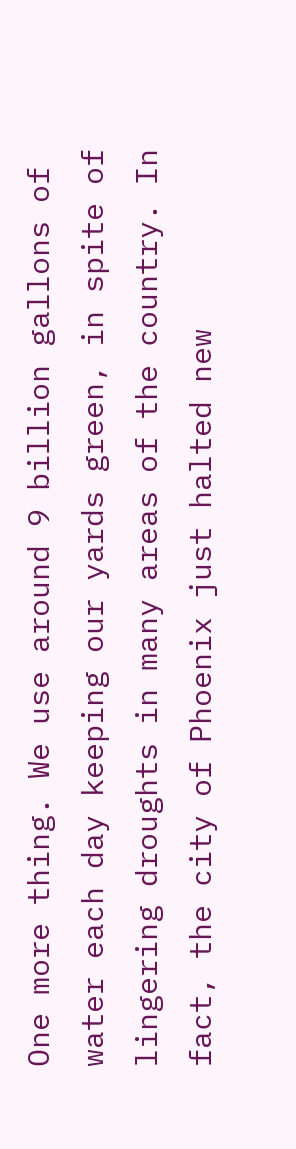One more thing. We use around 9 billion gallons of water each day keeping our yards green, in spite of lingering droughts in many areas of the country. In fact, the city of Phoenix just halted new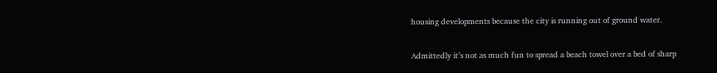housing developments because the city is running out of ground water.

Admittedly it’s not as much fun to spread a beach towel over a bed of sharp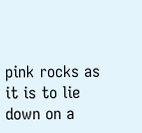pink rocks as it is to lie down on a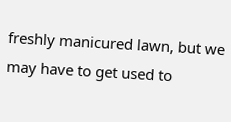freshly manicured lawn, but we may have to get used to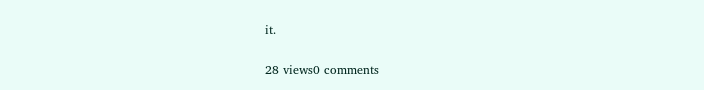it.

28 views0 comments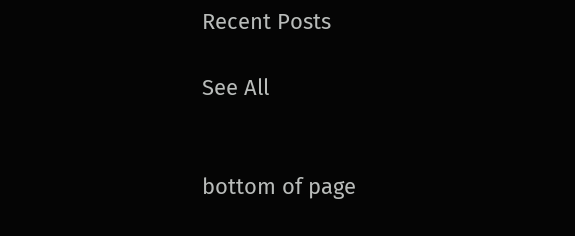Recent Posts

See All


bottom of page